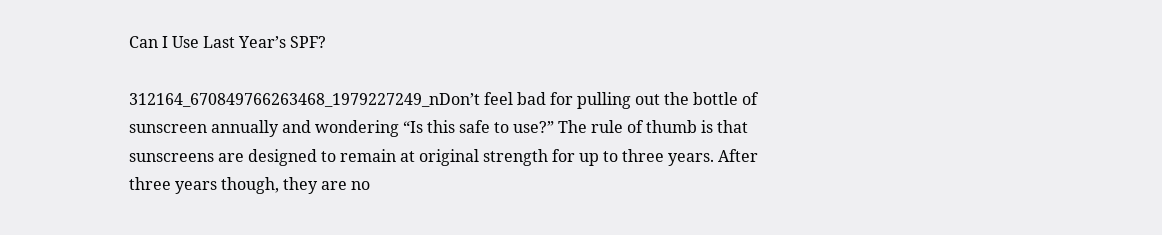Can I Use Last Year’s SPF?

312164_670849766263468_1979227249_nDon’t feel bad for pulling out the bottle of sunscreen annually and wondering “Is this safe to use?” The rule of thumb is that sunscreens are designed to remain at original strength for up to three years. After three years though, they are no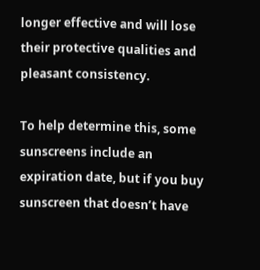longer effective and will lose their protective qualities and pleasant consistency.

To help determine this, some sunscreens include an expiration date, but if you buy sunscreen that doesn’t have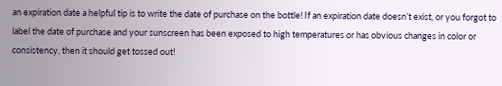an expiration date a helpful tip is to write the date of purchase on the bottle! If an expiration date doesn’t exist, or you forgot to label the date of purchase and your sunscreen has been exposed to high temperatures or has obvious changes in color or consistency, then it should get tossed out!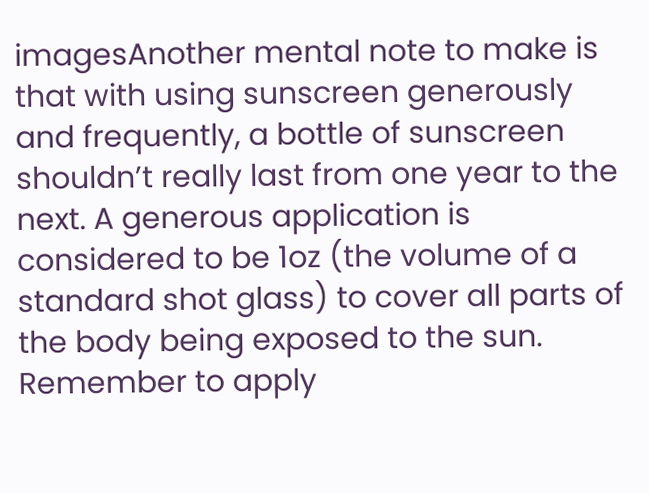imagesAnother mental note to make is that with using sunscreen generously and frequently, a bottle of sunscreen shouldn’t really last from one year to the next. A generous application is considered to be 1oz (the volume of a standard shot glass) to cover all parts of the body being exposed to the sun. Remember to apply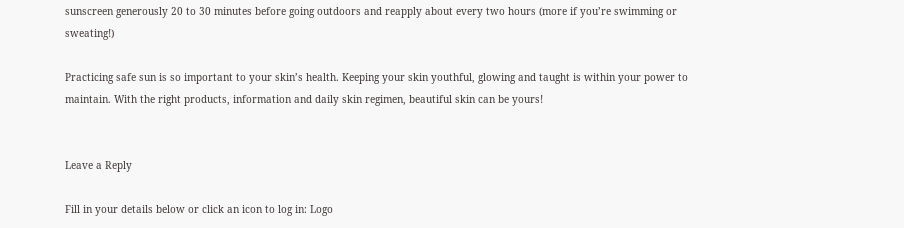sunscreen generously 20 to 30 minutes before going outdoors and reapply about every two hours (more if you’re swimming or sweating!)

Practicing safe sun is so important to your skin’s health. Keeping your skin youthful, glowing and taught is within your power to maintain. With the right products, information and daily skin regimen, beautiful skin can be yours!


Leave a Reply

Fill in your details below or click an icon to log in: Logo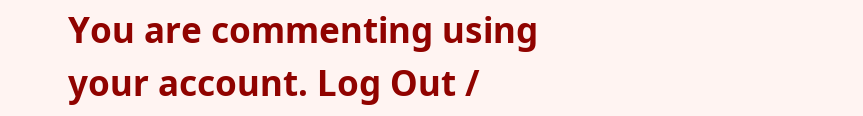You are commenting using your account. Log Out /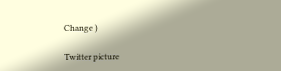Change )

Twitter picture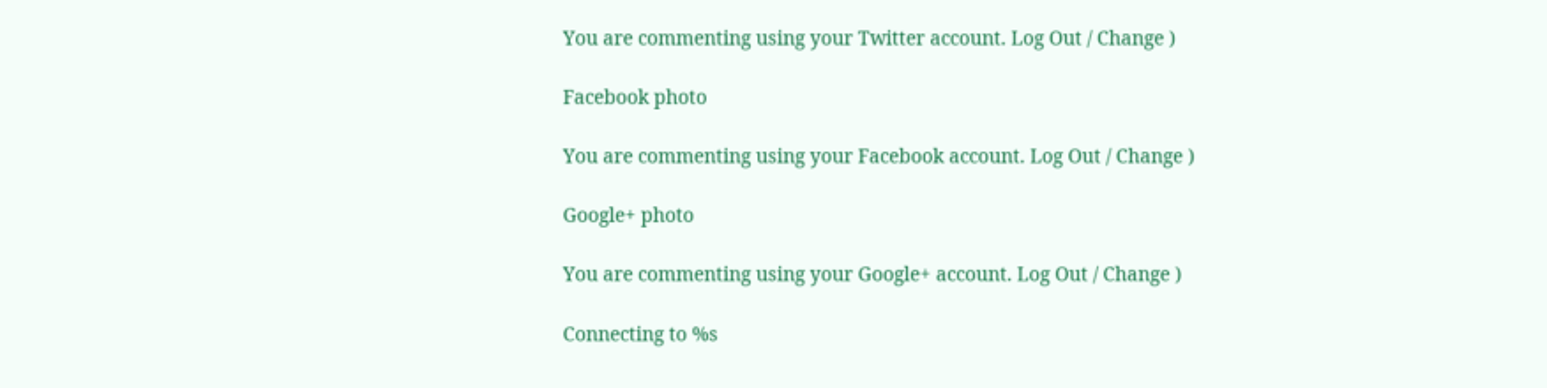You are commenting using your Twitter account. Log Out / Change )

Facebook photo

You are commenting using your Facebook account. Log Out / Change )

Google+ photo

You are commenting using your Google+ account. Log Out / Change )

Connecting to %s